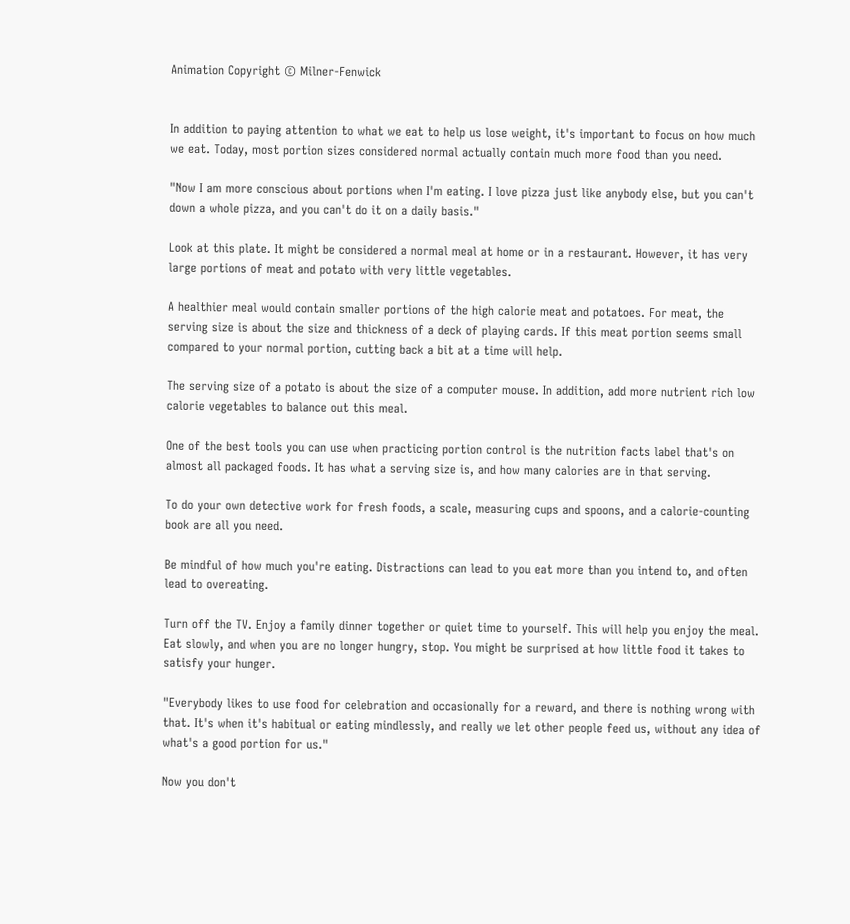Animation Copyright © Milner-Fenwick


In addition to paying attention to what we eat to help us lose weight, it's important to focus on how much we eat. Today, most portion sizes considered normal actually contain much more food than you need.

"Now I am more conscious about portions when I'm eating. I love pizza just like anybody else, but you can't down a whole pizza, and you can't do it on a daily basis."

Look at this plate. It might be considered a normal meal at home or in a restaurant. However, it has very large portions of meat and potato with very little vegetables.

A healthier meal would contain smaller portions of the high calorie meat and potatoes. For meat, the serving size is about the size and thickness of a deck of playing cards. If this meat portion seems small compared to your normal portion, cutting back a bit at a time will help.

The serving size of a potato is about the size of a computer mouse. In addition, add more nutrient rich low calorie vegetables to balance out this meal.

One of the best tools you can use when practicing portion control is the nutrition facts label that's on almost all packaged foods. It has what a serving size is, and how many calories are in that serving.

To do your own detective work for fresh foods, a scale, measuring cups and spoons, and a calorie-counting book are all you need.

Be mindful of how much you're eating. Distractions can lead to you eat more than you intend to, and often lead to overeating.

Turn off the TV. Enjoy a family dinner together or quiet time to yourself. This will help you enjoy the meal. Eat slowly, and when you are no longer hungry, stop. You might be surprised at how little food it takes to satisfy your hunger.

"Everybody likes to use food for celebration and occasionally for a reward, and there is nothing wrong with that. It's when it's habitual or eating mindlessly, and really we let other people feed us, without any idea of what's a good portion for us."

Now you don't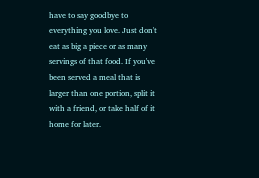have to say goodbye to everything you love. Just don't eat as big a piece or as many servings of that food. If you've been served a meal that is larger than one portion, split it with a friend, or take half of it home for later.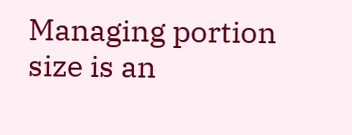Managing portion size is an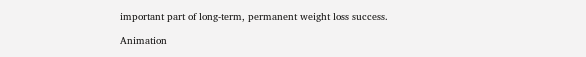important part of long-term, permanent weight loss success.

Animation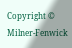Copyright © Milner-Fenwick